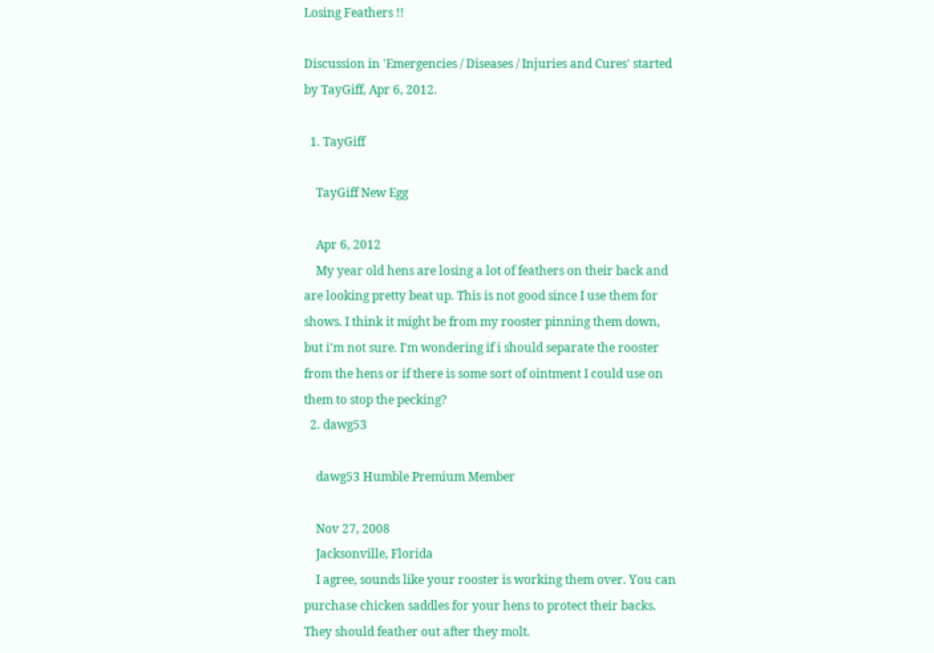Losing Feathers !!

Discussion in 'Emergencies / Diseases / Injuries and Cures' started by TayGiff, Apr 6, 2012.

  1. TayGiff

    TayGiff New Egg

    Apr 6, 2012
    My year old hens are losing a lot of feathers on their back and are looking pretty beat up. This is not good since I use them for shows. I think it might be from my rooster pinning them down, but i'm not sure. I'm wondering if i should separate the rooster from the hens or if there is some sort of ointment I could use on them to stop the pecking?
  2. dawg53

    dawg53 Humble Premium Member

    Nov 27, 2008
    Jacksonville, Florida
    I agree, sounds like your rooster is working them over. You can purchase chicken saddles for your hens to protect their backs. They should feather out after they molt.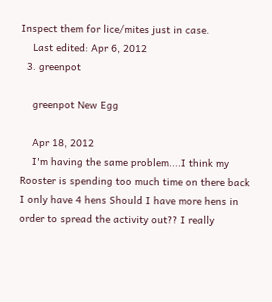Inspect them for lice/mites just in case.
    Last edited: Apr 6, 2012
  3. greenpot

    greenpot New Egg

    Apr 18, 2012
    I'm having the same problem....I think my Rooster is spending too much time on there back I only have 4 hens Should I have more hens in order to spread the activity out?? I really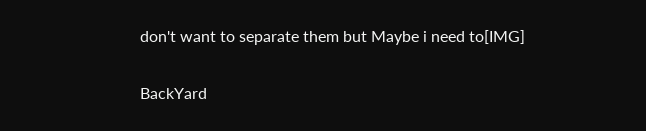don't want to separate them but Maybe i need to[IMG]

BackYard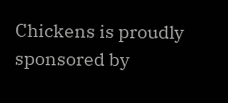Chickens is proudly sponsored by